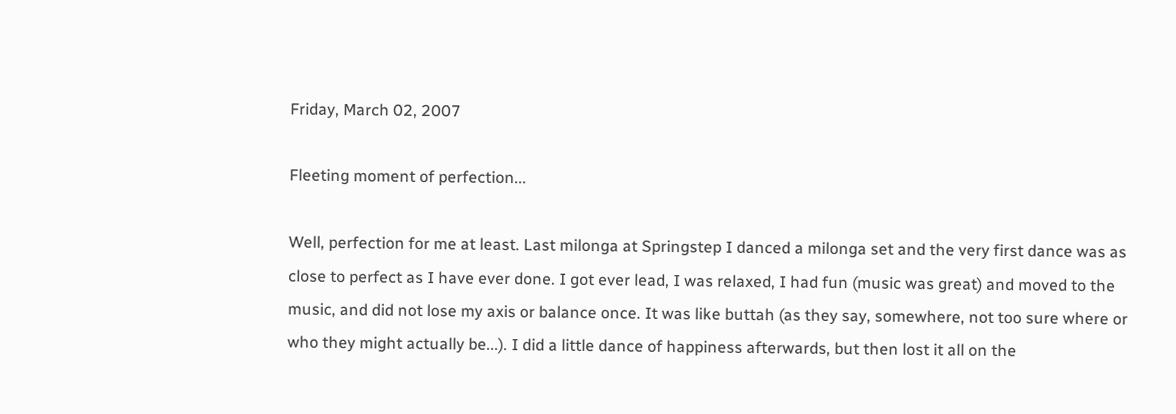Friday, March 02, 2007

Fleeting moment of perfection...

Well, perfection for me at least. Last milonga at Springstep I danced a milonga set and the very first dance was as close to perfect as I have ever done. I got ever lead, I was relaxed, I had fun (music was great) and moved to the music, and did not lose my axis or balance once. It was like buttah (as they say, somewhere, not too sure where or who they might actually be...). I did a little dance of happiness afterwards, but then lost it all on the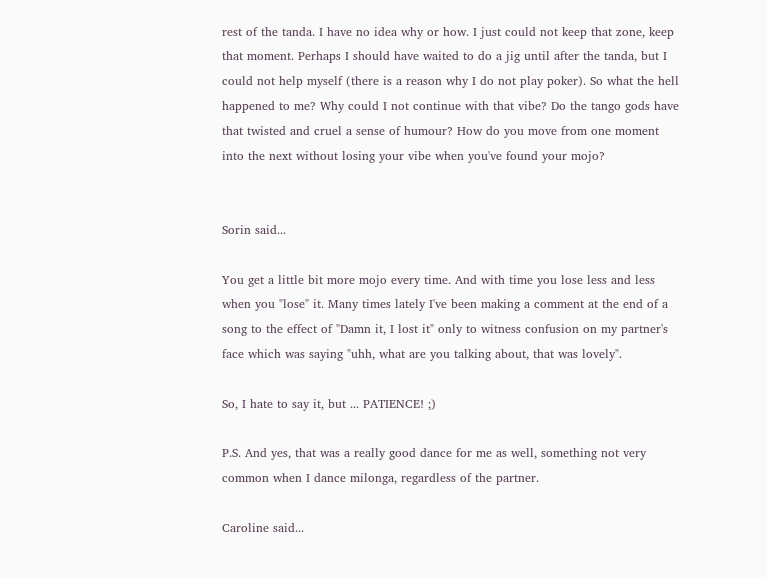rest of the tanda. I have no idea why or how. I just could not keep that zone, keep that moment. Perhaps I should have waited to do a jig until after the tanda, but I could not help myself (there is a reason why I do not play poker). So what the hell happened to me? Why could I not continue with that vibe? Do the tango gods have that twisted and cruel a sense of humour? How do you move from one moment into the next without losing your vibe when you've found your mojo?


Sorin said...

You get a little bit more mojo every time. And with time you lose less and less when you "lose" it. Many times lately I've been making a comment at the end of a song to the effect of "Damn it, I lost it" only to witness confusion on my partner's face which was saying "uhh, what are you talking about, that was lovely".

So, I hate to say it, but ... PATIENCE! ;)

P.S. And yes, that was a really good dance for me as well, something not very common when I dance milonga, regardless of the partner.

Caroline said...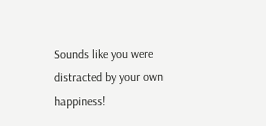Sounds like you were distracted by your own happiness!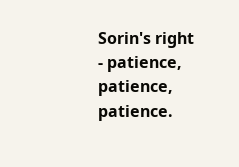Sorin's right - patience, patience, patience.